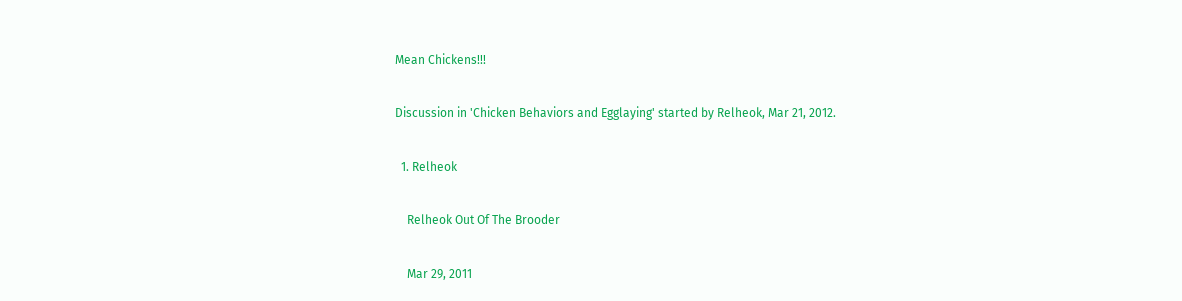Mean Chickens!!!

Discussion in 'Chicken Behaviors and Egglaying' started by Relheok, Mar 21, 2012.

  1. Relheok

    Relheok Out Of The Brooder

    Mar 29, 2011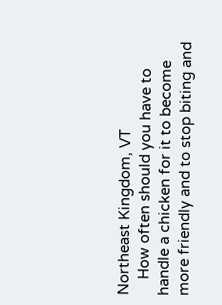Northeast Kingdom, VT
    How often should you have to handle a chicken for it to become more friendly and to stop biting and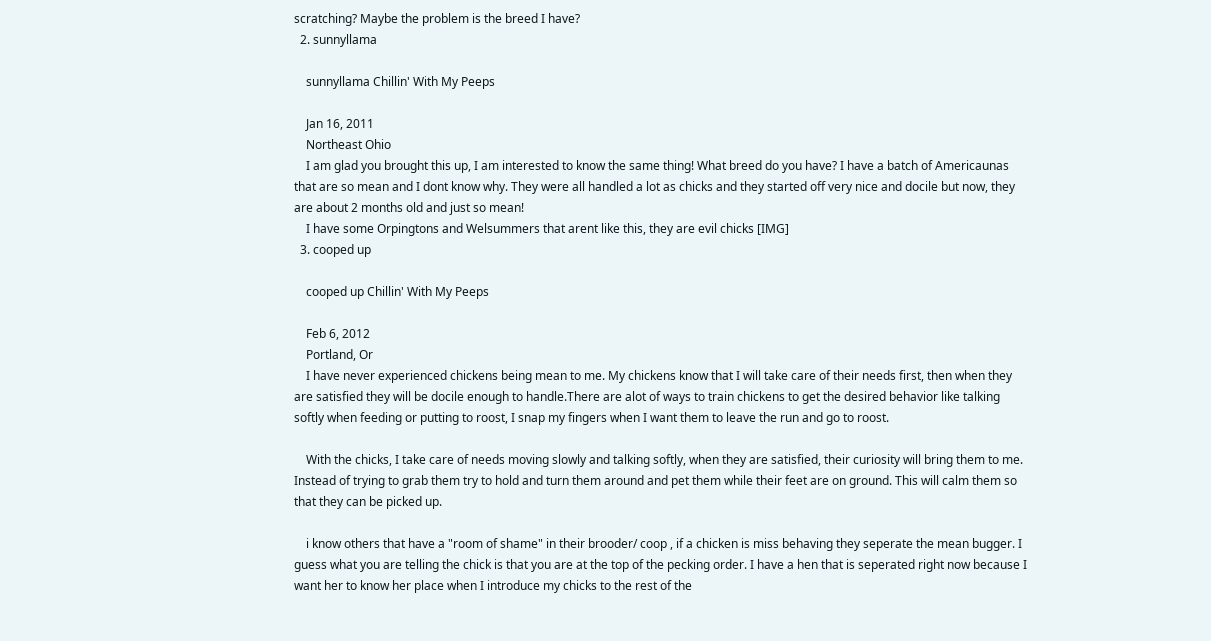scratching? Maybe the problem is the breed I have?
  2. sunnyllama

    sunnyllama Chillin' With My Peeps

    Jan 16, 2011
    Northeast Ohio
    I am glad you brought this up, I am interested to know the same thing! What breed do you have? I have a batch of Americaunas that are so mean and I dont know why. They were all handled a lot as chicks and they started off very nice and docile but now, they are about 2 months old and just so mean!
    I have some Orpingtons and Welsummers that arent like this, they are evil chicks [IMG]
  3. cooped up

    cooped up Chillin' With My Peeps

    Feb 6, 2012
    Portland, Or
    I have never experienced chickens being mean to me. My chickens know that I will take care of their needs first, then when they are satisfied they will be docile enough to handle.There are alot of ways to train chickens to get the desired behavior like talking softly when feeding or putting to roost, I snap my fingers when I want them to leave the run and go to roost.

    With the chicks, I take care of needs moving slowly and talking softly, when they are satisfied, their curiosity will bring them to me. Instead of trying to grab them try to hold and turn them around and pet them while their feet are on ground. This will calm them so that they can be picked up.

    i know others that have a "room of shame" in their brooder/ coop , if a chicken is miss behaving they seperate the mean bugger. I guess what you are telling the chick is that you are at the top of the pecking order. I have a hen that is seperated right now because I want her to know her place when I introduce my chicks to the rest of the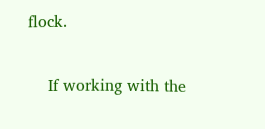flock.

    If working with the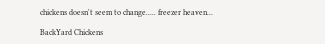chickens doesn't seem to change..... freezer heaven...

BackYard Chickens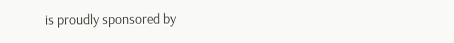is proudly sponsored by